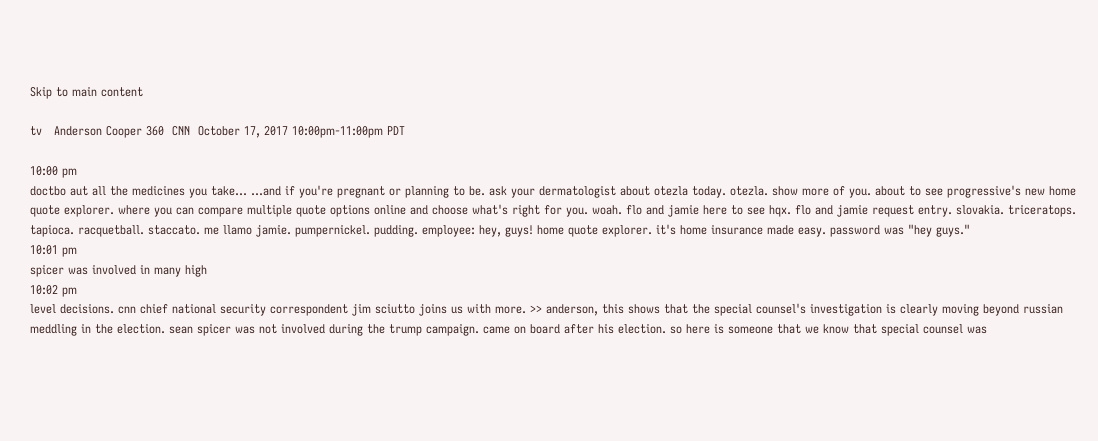Skip to main content

tv   Anderson Cooper 360  CNN  October 17, 2017 10:00pm-11:00pm PDT

10:00 pm
doctbo aut all the medicines you take... ...and if you're pregnant or planning to be. ask your dermatologist about otezla today. otezla. show more of you. about to see progressive's new home quote explorer. where you can compare multiple quote options online and choose what's right for you. woah. flo and jamie here to see hqx. flo and jamie request entry. slovakia. triceratops. tapioca. racquetball. staccato. me llamo jamie. pumpernickel. pudding. employee: hey, guys! home quote explorer. it's home insurance made easy. password was "hey guys."
10:01 pm
spicer was involved in many high
10:02 pm
level decisions. cnn chief national security correspondent jim sciutto joins us with more. >> anderson, this shows that the special counsel's investigation is clearly moving beyond russian meddling in the election. sean spicer was not involved during the trump campaign. came on board after his election. so here is someone that we know that special counsel was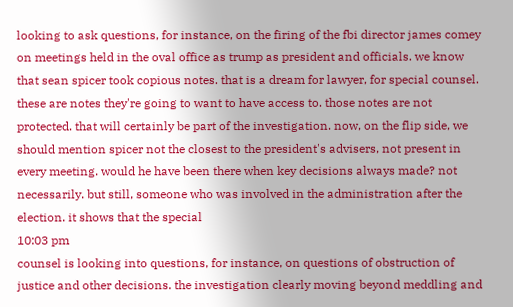looking to ask questions, for instance, on the firing of the fbi director james comey on meetings held in the oval office as trump as president and officials. we know that sean spicer took copious notes. that is a dream for lawyer, for special counsel. these are notes they're going to want to have access to. those notes are not protected. that will certainly be part of the investigation. now, on the flip side, we should mention spicer not the closest to the president's advisers, not present in every meeting. would he have been there when key decisions always made? not necessarily. but still, someone who was involved in the administration after the election. it shows that the special
10:03 pm
counsel is looking into questions, for instance, on questions of obstruction of justice and other decisions. the investigation clearly moving beyond meddling and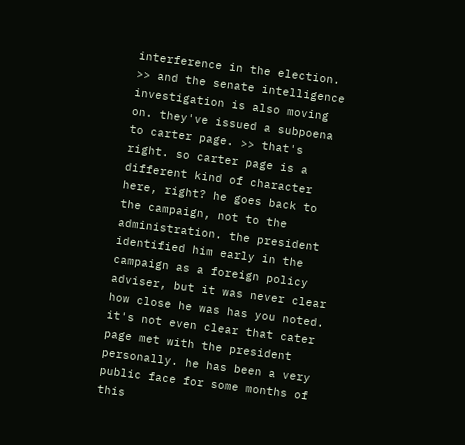interference in the election. >> and the senate intelligence investigation is also moving on. they've issued a subpoena to carter page. >> that's right. so carter page is a different kind of character here, right? he goes back to the campaign, not to the administration. the president identified him early in the campaign as a foreign policy adviser, but it was never clear how close he was has you noted. it's not even clear that cater page met with the president personally. he has been a very public face for some months of this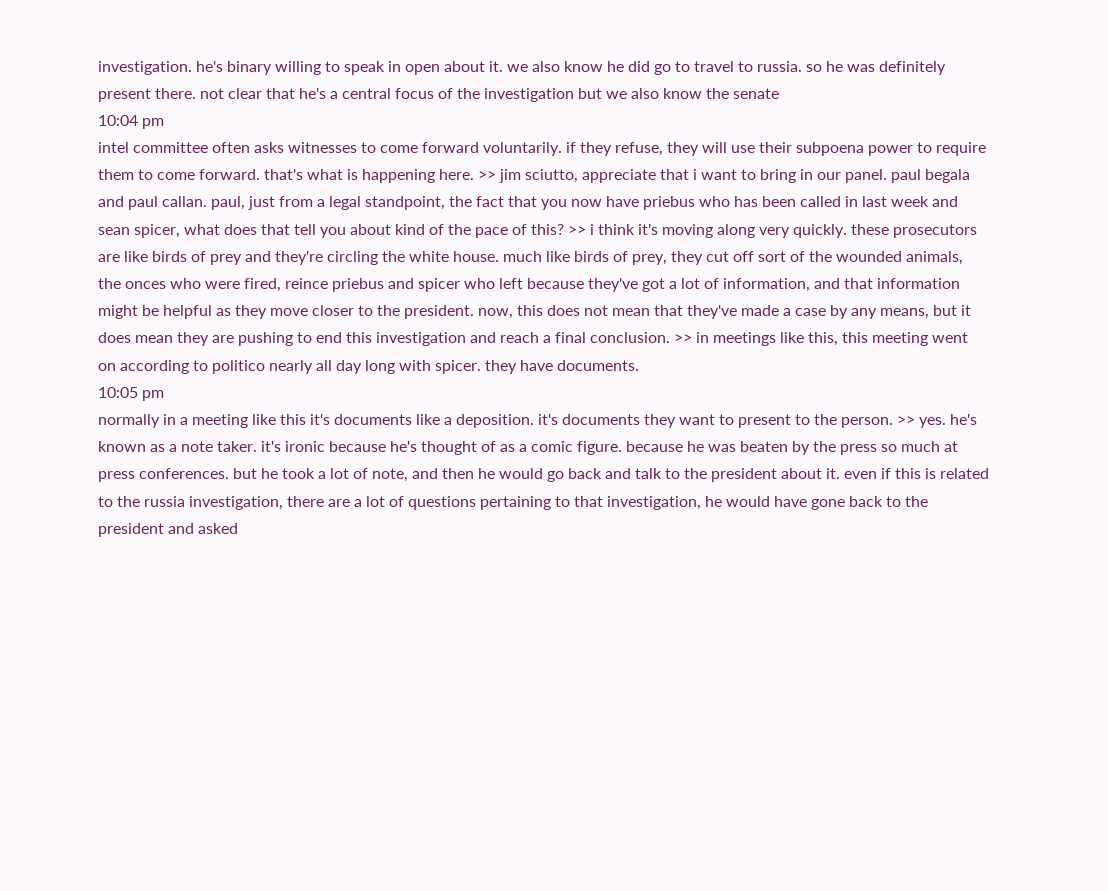investigation. he's binary willing to speak in open about it. we also know he did go to travel to russia. so he was definitely present there. not clear that he's a central focus of the investigation but we also know the senate
10:04 pm
intel committee often asks witnesses to come forward voluntarily. if they refuse, they will use their subpoena power to require them to come forward. that's what is happening here. >> jim sciutto, appreciate that i want to bring in our panel. paul begala and paul callan. paul, just from a legal standpoint, the fact that you now have priebus who has been called in last week and sean spicer, what does that tell you about kind of the pace of this? >> i think it's moving along very quickly. these prosecutors are like birds of prey and they're circling the white house. much like birds of prey, they cut off sort of the wounded animals, the onces who were fired, reince priebus and spicer who left because they've got a lot of information, and that information might be helpful as they move closer to the president. now, this does not mean that they've made a case by any means, but it does mean they are pushing to end this investigation and reach a final conclusion. >> in meetings like this, this meeting went on according to politico nearly all day long with spicer. they have documents.
10:05 pm
normally in a meeting like this it's documents like a deposition. it's documents they want to present to the person. >> yes. he's known as a note taker. it's ironic because he's thought of as a comic figure. because he was beaten by the press so much at press conferences. but he took a lot of note, and then he would go back and talk to the president about it. even if this is related to the russia investigation, there are a lot of questions pertaining to that investigation, he would have gone back to the president and asked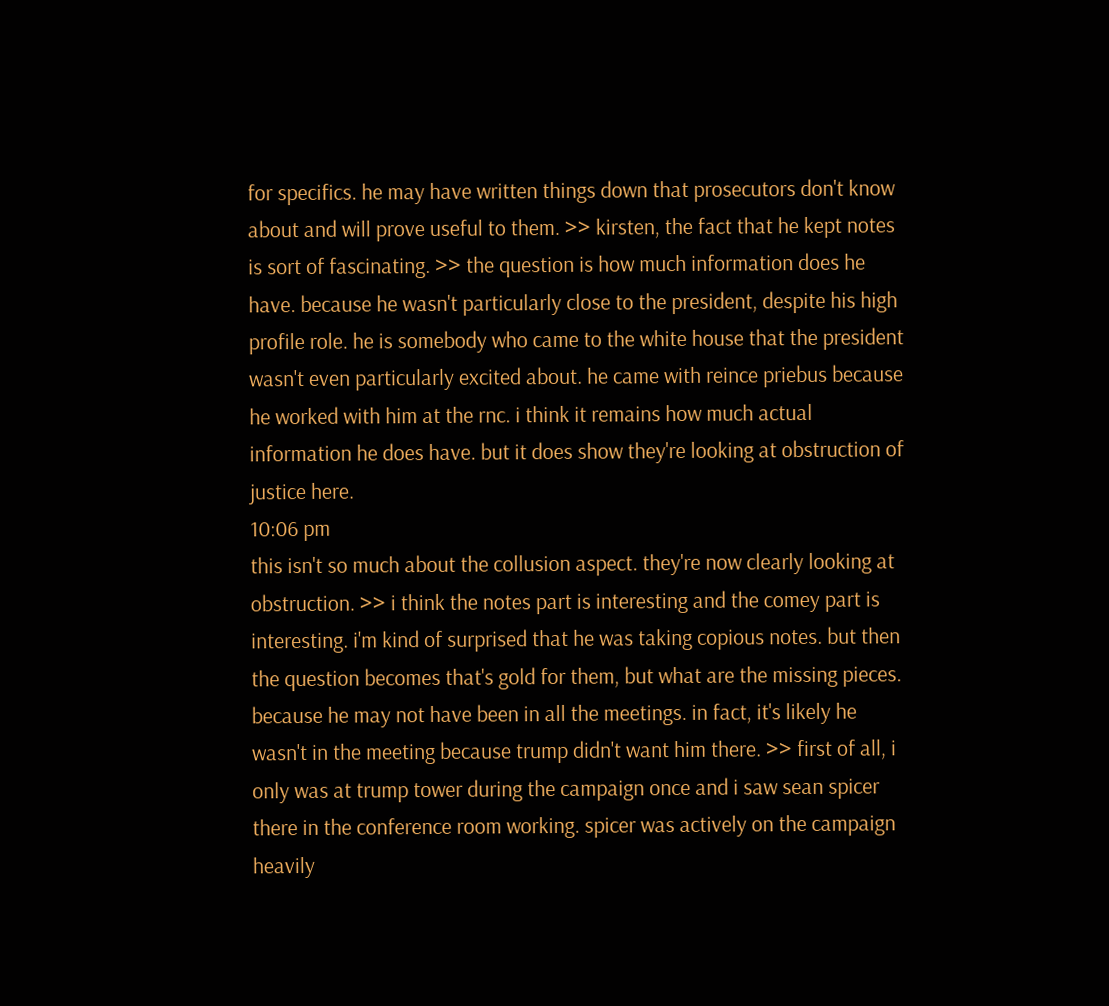for specifics. he may have written things down that prosecutors don't know about and will prove useful to them. >> kirsten, the fact that he kept notes is sort of fascinating. >> the question is how much information does he have. because he wasn't particularly close to the president, despite his high profile role. he is somebody who came to the white house that the president wasn't even particularly excited about. he came with reince priebus because he worked with him at the rnc. i think it remains how much actual information he does have. but it does show they're looking at obstruction of justice here.
10:06 pm
this isn't so much about the collusion aspect. they're now clearly looking at obstruction. >> i think the notes part is interesting and the comey part is interesting. i'm kind of surprised that he was taking copious notes. but then the question becomes that's gold for them, but what are the missing pieces. because he may not have been in all the meetings. in fact, it's likely he wasn't in the meeting because trump didn't want him there. >> first of all, i only was at trump tower during the campaign once and i saw sean spicer there in the conference room working. spicer was actively on the campaign heavily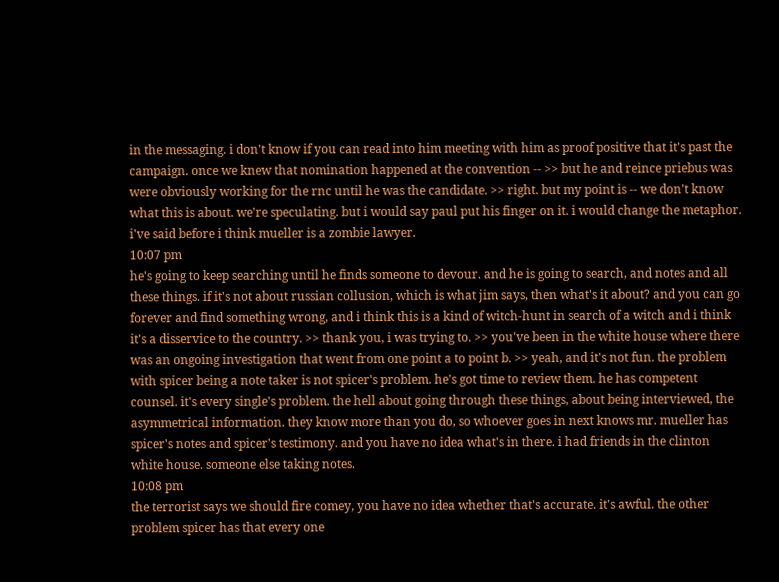in the messaging. i don't know if you can read into him meeting with him as proof positive that it's past the campaign. once we knew that nomination happened at the convention -- >> but he and reince priebus was were obviously working for the rnc until he was the candidate. >> right. but my point is -- we don't know what this is about. we're speculating. but i would say paul put his finger on it. i would change the metaphor. i've said before i think mueller is a zombie lawyer.
10:07 pm
he's going to keep searching until he finds someone to devour. and he is going to search, and notes and all these things. if it's not about russian collusion, which is what jim says, then what's it about? and you can go forever and find something wrong, and i think this is a kind of witch-hunt in search of a witch and i think it's a disservice to the country. >> thank you, i was trying to. >> you've been in the white house where there was an ongoing investigation that went from one point a to point b. >> yeah, and it's not fun. the problem with spicer being a note taker is not spicer's problem. he's got time to review them. he has competent counsel. it's every single's problem. the hell about going through these things, about being interviewed, the asymmetrical information. they know more than you do, so whoever goes in next knows mr. mueller has spicer's notes and spicer's testimony. and you have no idea what's in there. i had friends in the clinton white house. someone else taking notes.
10:08 pm
the terrorist says we should fire comey, you have no idea whether that's accurate. it's awful. the other problem spicer has that every one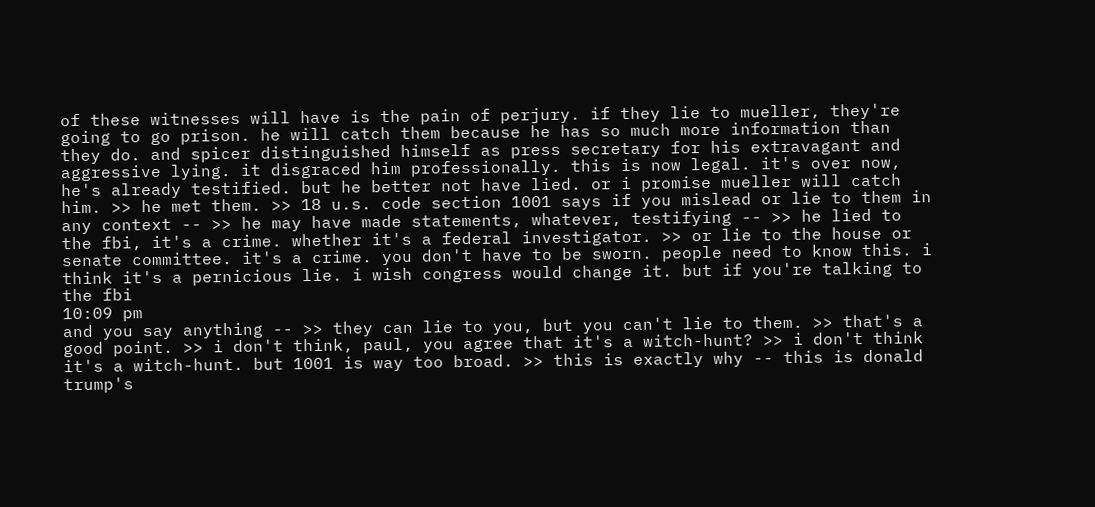of these witnesses will have is the pain of perjury. if they lie to mueller, they're going to go prison. he will catch them because he has so much more information than they do. and spicer distinguished himself as press secretary for his extravagant and aggressive lying. it disgraced him professionally. this is now legal. it's over now, he's already testified. but he better not have lied. or i promise mueller will catch him. >> he met them. >> 18 u.s. code section 1001 says if you mislead or lie to them in any context -- >> he may have made statements, whatever, testifying -- >> he lied to the fbi, it's a crime. whether it's a federal investigator. >> or lie to the house or senate committee. it's a crime. you don't have to be sworn. people need to know this. i think it's a pernicious lie. i wish congress would change it. but if you're talking to the fbi
10:09 pm
and you say anything -- >> they can lie to you, but you can't lie to them. >> that's a good point. >> i don't think, paul, you agree that it's a witch-hunt? >> i don't think it's a witch-hunt. but 1001 is way too broad. >> this is exactly why -- this is donald trump's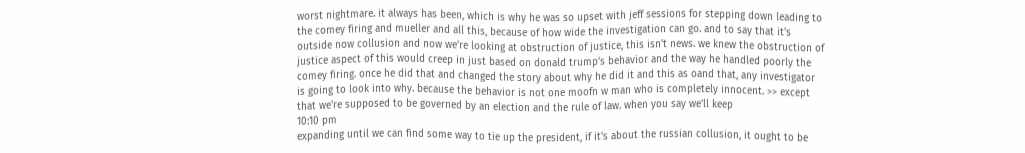worst nightmare. it always has been, which is why he was so upset with jeff sessions for stepping down leading to the comey firing and mueller and all this, because of how wide the investigation can go. and to say that it's outside now collusion and now we're looking at obstruction of justice, this isn't news. we knew the obstruction of justice aspect of this would creep in just based on donald trump's behavior and the way he handled poorly the comey firing. once he did that and changed the story about why he did it and this as oand that, any investigator is going to look into why. because the behavior is not one moofn w man who is completely innocent. >> except that we're supposed to be governed by an election and the rule of law. when you say we'll keep
10:10 pm
expanding until we can find some way to tie up the president, if it's about the russian collusion, it ought to be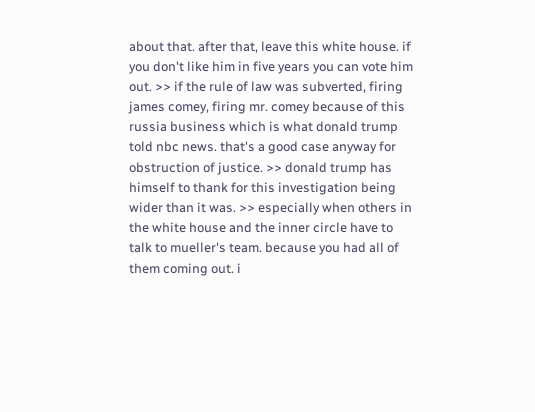about that. after that, leave this white house. if you don't like him in five years you can vote him out. >> if the rule of law was subverted, firing james comey, firing mr. comey because of this russia business which is what donald trump told nbc news. that's a good case anyway for obstruction of justice. >> donald trump has himself to thank for this investigation being wider than it was. >> especially when others in the white house and the inner circle have to talk to mueller's team. because you had all of them coming out. i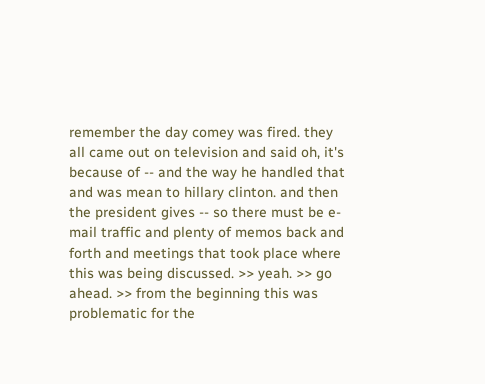remember the day comey was fired. they all came out on television and said oh, it's because of -- and the way he handled that and was mean to hillary clinton. and then the president gives -- so there must be e-mail traffic and plenty of memos back and forth and meetings that took place where this was being discussed. >> yeah. >> go ahead. >> from the beginning this was problematic for the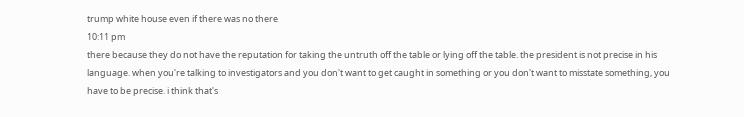trump white house even if there was no there
10:11 pm
there because they do not have the reputation for taking the untruth off the table or lying off the table. the president is not precise in his language. when you're talking to investigators and you don't want to get caught in something or you don't want to misstate something, you have to be precise. i think that's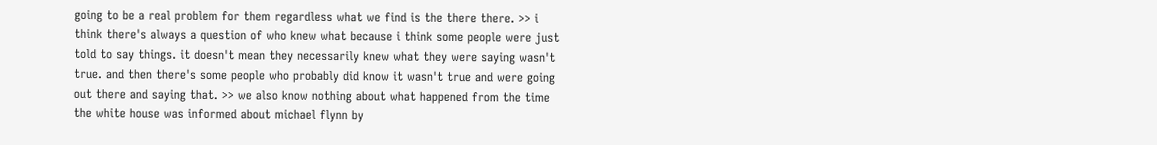going to be a real problem for them regardless what we find is the there there. >> i think there's always a question of who knew what because i think some people were just told to say things. it doesn't mean they necessarily knew what they were saying wasn't true. and then there's some people who probably did know it wasn't true and were going out there and saying that. >> we also know nothing about what happened from the time the white house was informed about michael flynn by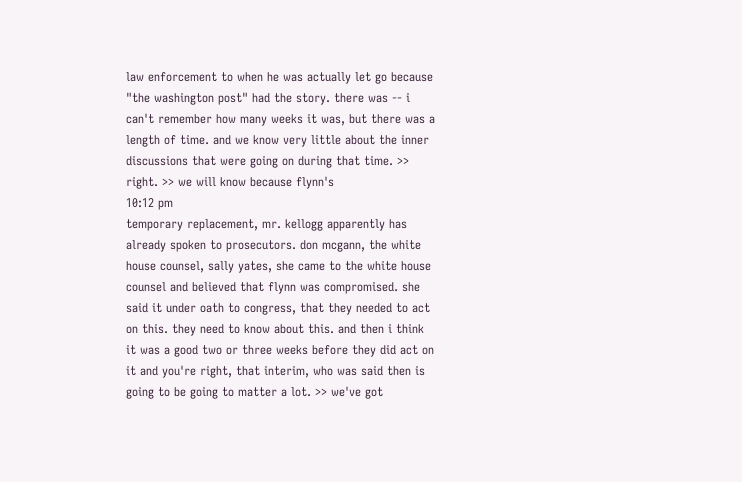law enforcement to when he was actually let go because "the washington post" had the story. there was -- i can't remember how many weeks it was, but there was a length of time. and we know very little about the inner discussions that were going on during that time. >> right. >> we will know because flynn's
10:12 pm
temporary replacement, mr. kellogg apparently has already spoken to prosecutors. don mcgann, the white house counsel, sally yates, she came to the white house counsel and believed that flynn was compromised. she said it under oath to congress, that they needed to act on this. they need to know about this. and then i think it was a good two or three weeks before they did act on it and you're right, that interim, who was said then is going to be going to matter a lot. >> we've got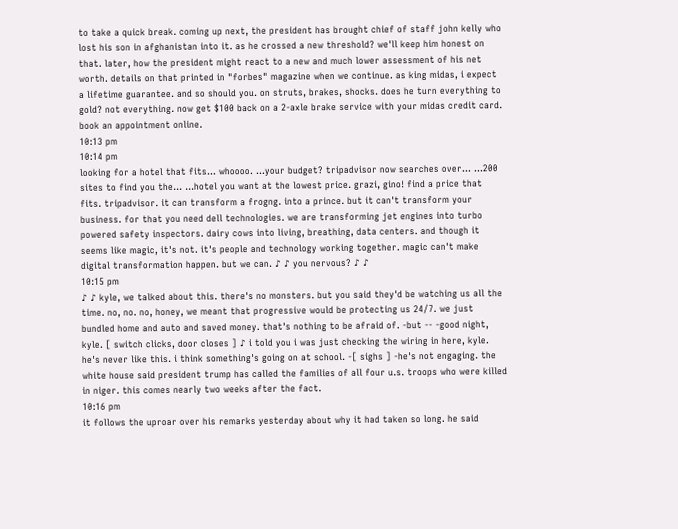to take a quick break. coming up next, the president has brought chief of staff john kelly who lost his son in afghanistan into it. as he crossed a new threshold? we'll keep him honest on that. later, how the president might react to a new and much lower assessment of his net worth. details on that printed in "forbes" magazine when we continue. as king midas, i expect a lifetime guarantee. and so should you. on struts, brakes, shocks. does he turn everything to gold? not everything. now get $100 back on a 2-axle brake service with your midas credit card. book an appointment online.
10:13 pm
10:14 pm
looking for a hotel that fits... whoooo. ...your budget? tripadvisor now searches over... ...200 sites to find you the... ...hotel you want at the lowest price. grazi, gino! find a price that fits. tripadvisor. it can transform a frogng. into a prince. but it can't transform your business. for that you need dell technologies. we are transforming jet engines into turbo powered safety inspectors. dairy cows into living, breathing, data centers. and though it seems like magic, it's not. it's people and technology working together. magic can't make digital transformation happen. but we can. ♪ ♪ you nervous? ♪ ♪
10:15 pm
♪ ♪ kyle, we talked about this. there's no monsters. but you said they'd be watching us all the time. no, no. no, honey, we meant that progressive would be protecting us 24/7. we just bundled home and auto and saved money. that's nothing to be afraid of. -but -- -good night, kyle. [ switch clicks, door closes ] ♪ i told you i was just checking the wiring in here, kyle. he's never like this. i think something's going on at school. -[ sighs ] -he's not engaging. the white house said president trump has called the families of all four u.s. troops who were killed in niger. this comes nearly two weeks after the fact.
10:16 pm
it follows the uproar over his remarks yesterday about why it had taken so long. he said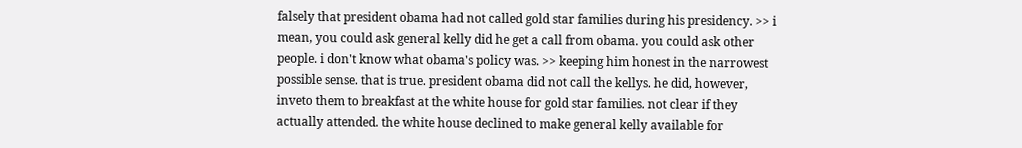falsely that president obama had not called gold star families during his presidency. >> i mean, you could ask general kelly did he get a call from obama. you could ask other people. i don't know what obama's policy was. >> keeping him honest in the narrowest possible sense. that is true. president obama did not call the kellys. he did, however, inveto them to breakfast at the white house for gold star families. not clear if they actually attended. the white house declined to make general kelly available for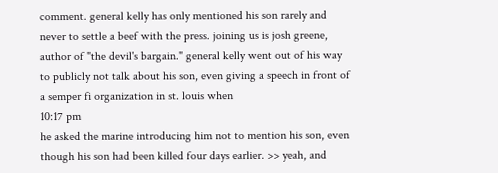comment. general kelly has only mentioned his son rarely and never to settle a beef with the press. joining us is josh greene, author of "the devil's bargain." general kelly went out of his way to publicly not talk about his son, even giving a speech in front of a semper fi organization in st. louis when
10:17 pm
he asked the marine introducing him not to mention his son, even though his son had been killed four days earlier. >> yeah, and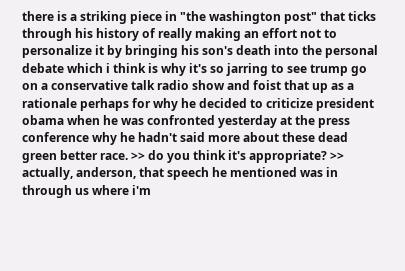there is a striking piece in "the washington post" that ticks through his history of really making an effort not to personalize it by bringing his son's death into the personal debate which i think is why it's so jarring to see trump go on a conservative talk radio show and foist that up as a rationale perhaps for why he decided to criticize president obama when he was confronted yesterday at the press conference why he hadn't said more about these dead green better race. >> do you think it's appropriate? >> actually, anderson, that speech he mentioned was in through us where i'm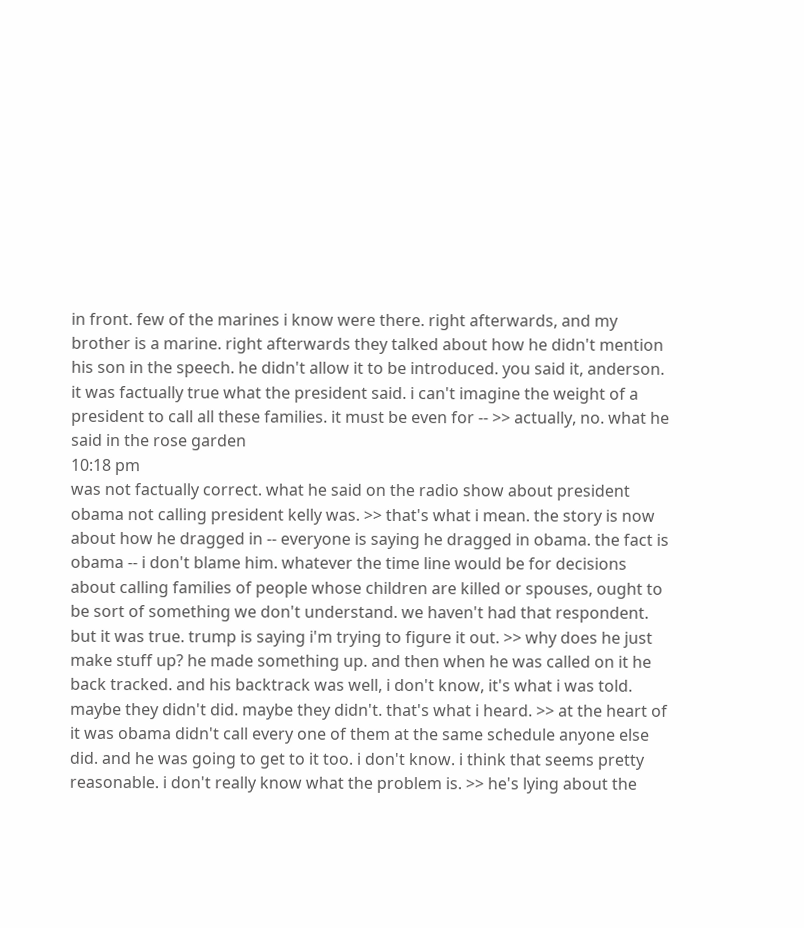in front. few of the marines i know were there. right afterwards, and my brother is a marine. right afterwards they talked about how he didn't mention his son in the speech. he didn't allow it to be introduced. you said it, anderson. it was factually true what the president said. i can't imagine the weight of a president to call all these families. it must be even for -- >> actually, no. what he said in the rose garden
10:18 pm
was not factually correct. what he said on the radio show about president obama not calling president kelly was. >> that's what i mean. the story is now about how he dragged in -- everyone is saying he dragged in obama. the fact is obama -- i don't blame him. whatever the time line would be for decisions about calling families of people whose children are killed or spouses, ought to be sort of something we don't understand. we haven't had that respondent. but it was true. trump is saying i'm trying to figure it out. >> why does he just make stuff up? he made something up. and then when he was called on it he back tracked. and his backtrack was well, i don't know, it's what i was told. maybe they didn't did. maybe they didn't. that's what i heard. >> at the heart of it was obama didn't call every one of them at the same schedule anyone else did. and he was going to get to it too. i don't know. i think that seems pretty reasonable. i don't really know what the problem is. >> he's lying about the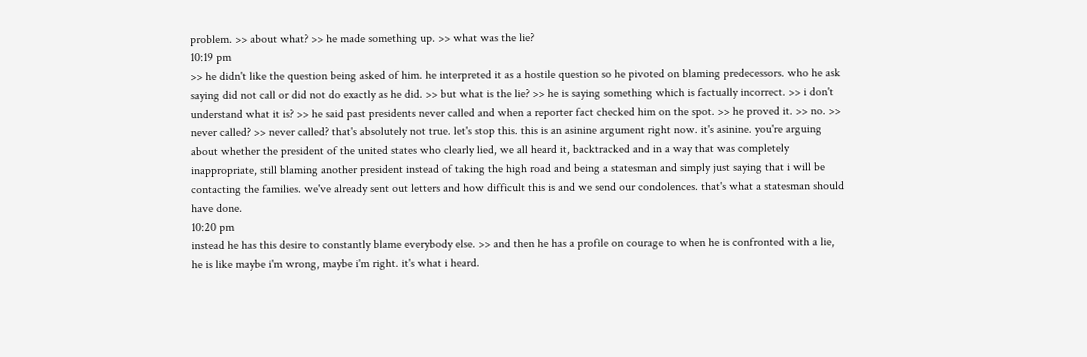problem. >> about what? >> he made something up. >> what was the lie?
10:19 pm
>> he didn't like the question being asked of him. he interpreted it as a hostile question so he pivoted on blaming predecessors. who he ask saying did not call or did not do exactly as he did. >> but what is the lie? >> he is saying something which is factually incorrect. >> i don't understand what it is? >> he said past presidents never called and when a reporter fact checked him on the spot. >> he proved it. >> no. >> never called? >> never called? that's absolutely not true. let's stop this. this is an asinine argument right now. it's asinine. you're arguing about whether the president of the united states who clearly lied, we all heard it, backtracked and in a way that was completely inappropriate, still blaming another president instead of taking the high road and being a statesman and simply just saying that i will be contacting the families. we've already sent out letters and how difficult this is and we send our condolences. that's what a statesman should have done.
10:20 pm
instead he has this desire to constantly blame everybody else. >> and then he has a profile on courage to when he is confronted with a lie, he is like maybe i'm wrong, maybe i'm right. it's what i heard.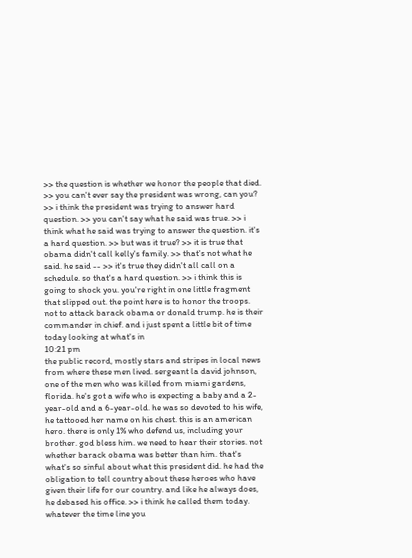>> the question is whether we honor the people that died. >> you can't ever say the president was wrong, can you? >> i think the president was trying to answer hard question. >> you can't say what he said was true. >> i think what he said was trying to answer the question. it's a hard question. >> but was it true? >> it is true that obama didn't call kelly's family. >> that's not what he said. he said -- >> it's true they didn't all call on a schedule. so that's a hard question. >> i think this is going to shock you. you're right in one little fragment that slipped out. the point here is to honor the troops. not to attack barack obama or donald trump. he is their commander in chief. and i just spent a little bit of time today looking at what's in
10:21 pm
the public record, mostly stars and stripes in local news from where these men lived. sergeant la david johnson, one of the men who was killed from miami gardens, florida. he's got a wife who is expecting a baby and a 2-year-old and a 6-year-old. he was so devoted to his wife, he tattooed her name on his chest. this is an american hero. there is only 1% who defend us, including your brother. god bless him. we need to hear their stories. not whether barack obama was better than him. that's what's so sinful about what this president did. he had the obligation to tell country about these heroes who have given their life for our country. and like he always does, he debased his office. >> i think he called them today. whatever the time line you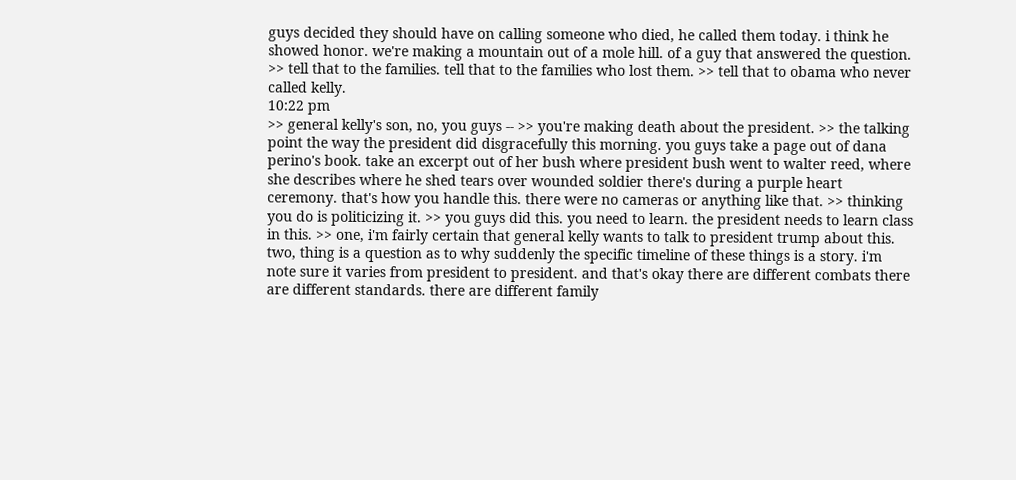guys decided they should have on calling someone who died, he called them today. i think he showed honor. we're making a mountain out of a mole hill. of a guy that answered the question. >> tell that to the families. tell that to the families who lost them. >> tell that to obama who never called kelly.
10:22 pm
>> general kelly's son, no, you guys -- >> you're making death about the president. >> the talking point the way the president did disgracefully this morning. you guys take a page out of dana perino's book. take an excerpt out of her bush where president bush went to walter reed, where she describes where he shed tears over wounded soldier there's during a purple heart ceremony. that's how you handle this. there were no cameras or anything like that. >> thinking you do is politicizing it. >> you guys did this. you need to learn. the president needs to learn class in this. >> one, i'm fairly certain that general kelly wants to talk to president trump about this. two, thing is a question as to why suddenly the specific timeline of these things is a story. i'm note sure it varies from president to president. and that's okay there are different combats there are different standards. there are different family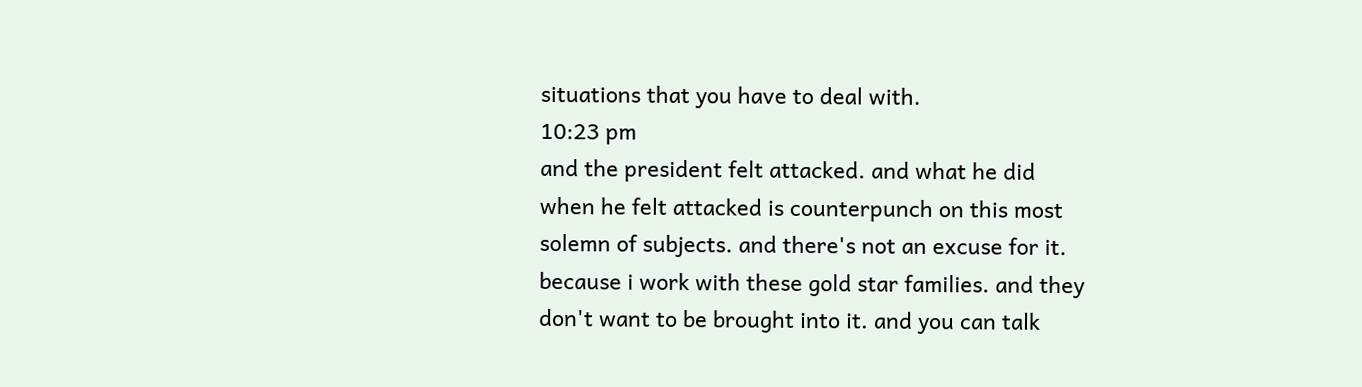situations that you have to deal with.
10:23 pm
and the president felt attacked. and what he did when he felt attacked is counterpunch on this most solemn of subjects. and there's not an excuse for it. because i work with these gold star families. and they don't want to be brought into it. and you can talk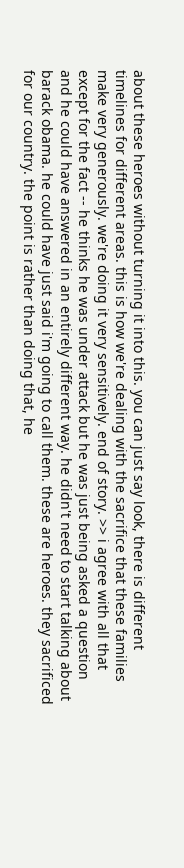about these heroes without turning it into this. you can just say look, there is different timelines for different areas. this is how we're dealing with the sacrifice that these families make very generously. we're doing it very sensitively. end of story. >> i agree with all that except for the fact -- he thinks he was under attack but he was just being asked a question and he could have answered in an entirely different way. he didn't need to start talking about barack obama. he could have just said i'm going to call them. these are heroes. they sacrificed for our country. the point is rather than doing that, he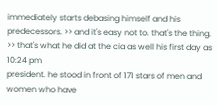immediately starts debasing himself and his predecessors. >> and it's easy not to. that's the thing. >> that's what he did at the cia as well his first day as
10:24 pm
president. he stood in front of 171 stars of men and women who have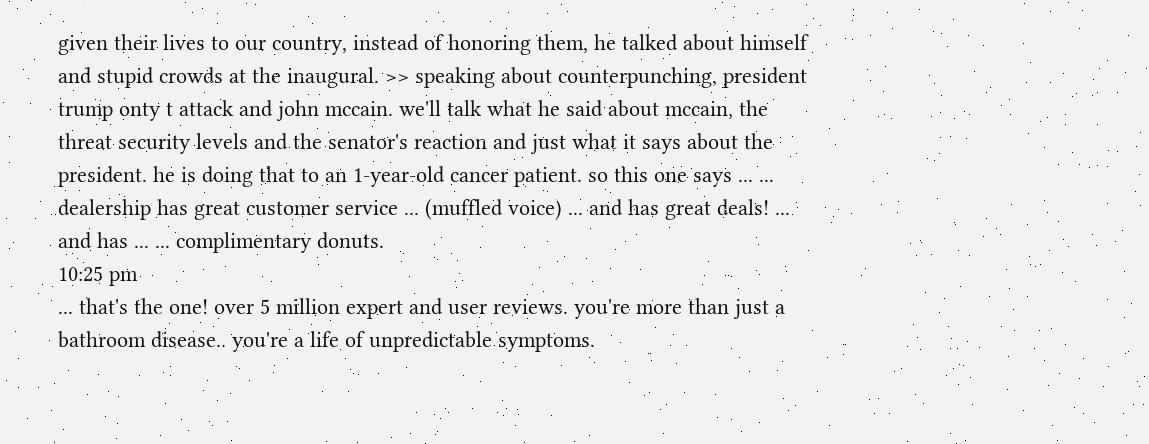given their lives to our country, instead of honoring them, he talked about himself and stupid crowds at the inaugural. >> speaking about counterpunching, president trump onty t attack and john mccain. we'll talk what he said about mccain, the threat security levels and the senator's reaction and just what it says about the president. he is doing that to an 1-year-old cancer patient. so this one says ... ... dealership has great customer service ... (muffled voice) ... and has great deals! ... and has ... ... complimentary donuts.
10:25 pm
... that's the one! over 5 million expert and user reviews. you're more than just a bathroom disease.. you're a life of unpredictable symptoms.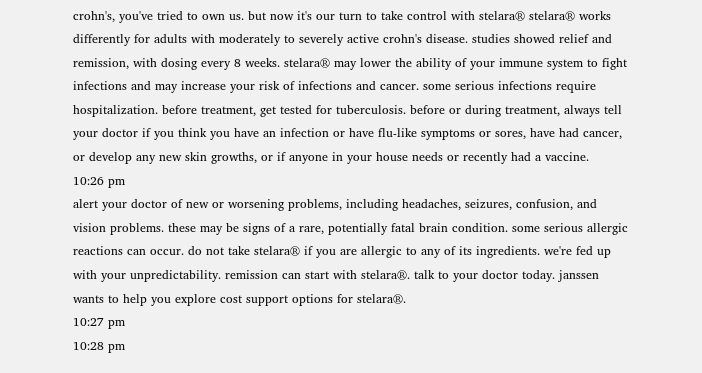crohn's, you've tried to own us. but now it's our turn to take control with stelara® stelara® works differently for adults with moderately to severely active crohn's disease. studies showed relief and remission, with dosing every 8 weeks. stelara® may lower the ability of your immune system to fight infections and may increase your risk of infections and cancer. some serious infections require hospitalization. before treatment, get tested for tuberculosis. before or during treatment, always tell your doctor if you think you have an infection or have flu-like symptoms or sores, have had cancer, or develop any new skin growths, or if anyone in your house needs or recently had a vaccine.
10:26 pm
alert your doctor of new or worsening problems, including headaches, seizures, confusion, and vision problems. these may be signs of a rare, potentially fatal brain condition. some serious allergic reactions can occur. do not take stelara® if you are allergic to any of its ingredients. we're fed up with your unpredictability. remission can start with stelara®. talk to your doctor today. janssen wants to help you explore cost support options for stelara®.
10:27 pm
10:28 pm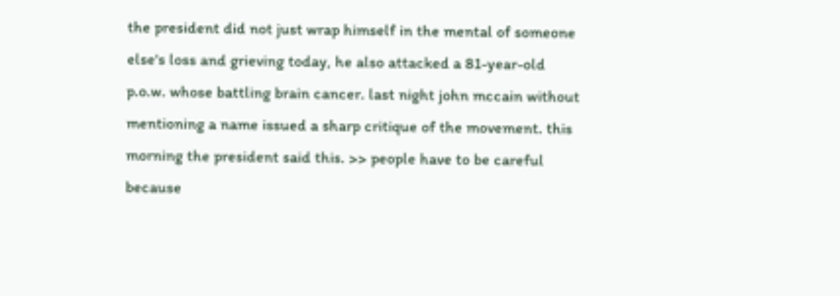the president did not just wrap himself in the mental of someone else's loss and grieving today, he also attacked a 81-year-old p.o.w. whose battling brain cancer. last night john mccain without mentioning a name issued a sharp critique of the movement. this morning the president said this. >> people have to be careful because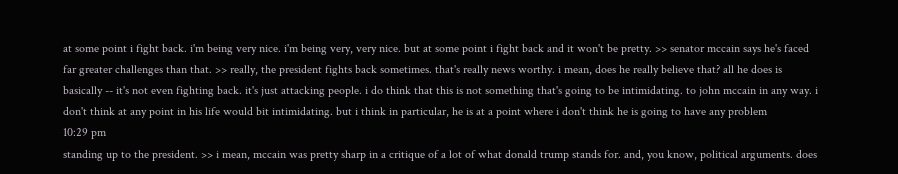at some point i fight back. i'm being very nice. i'm being very, very nice. but at some point i fight back and it won't be pretty. >> senator mccain says he's faced far greater challenges than that. >> really, the president fights back sometimes. that's really news worthy. i mean, does he really believe that? all he does is basically -- it's not even fighting back. it's just attacking people. i do think that this is not something that's going to be intimidating. to john mccain in any way. i don't think at any point in his life would bit intimidating. but i think in particular, he is at a point where i don't think he is going to have any problem
10:29 pm
standing up to the president. >> i mean, mccain was pretty sharp in a critique of a lot of what donald trump stands for. and, you know, political arguments. does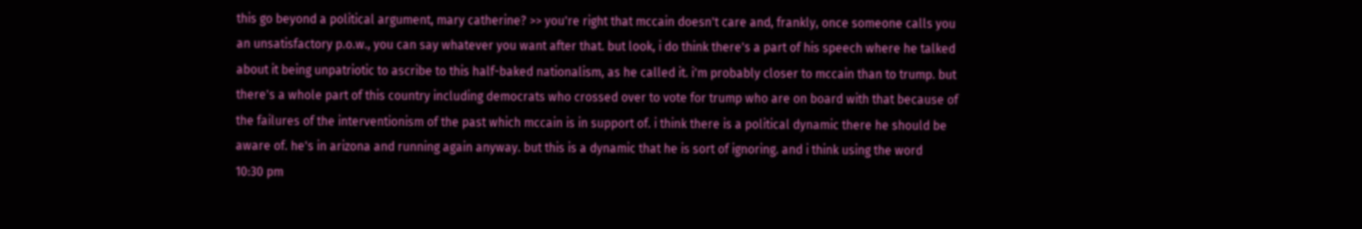this go beyond a political argument, mary catherine? >> you're right that mccain doesn't care and, frankly, once someone calls you an unsatisfactory p.o.w., you can say whatever you want after that. but look, i do think there's a part of his speech where he talked about it being unpatriotic to ascribe to this half-baked nationalism, as he called it. i'm probably closer to mccain than to trump. but there's a whole part of this country including democrats who crossed over to vote for trump who are on board with that because of the failures of the interventionism of the past which mccain is in support of. i think there is a political dynamic there he should be aware of. he's in arizona and running again anyway. but this is a dynamic that he is sort of ignoring. and i think using the word
10:30 pm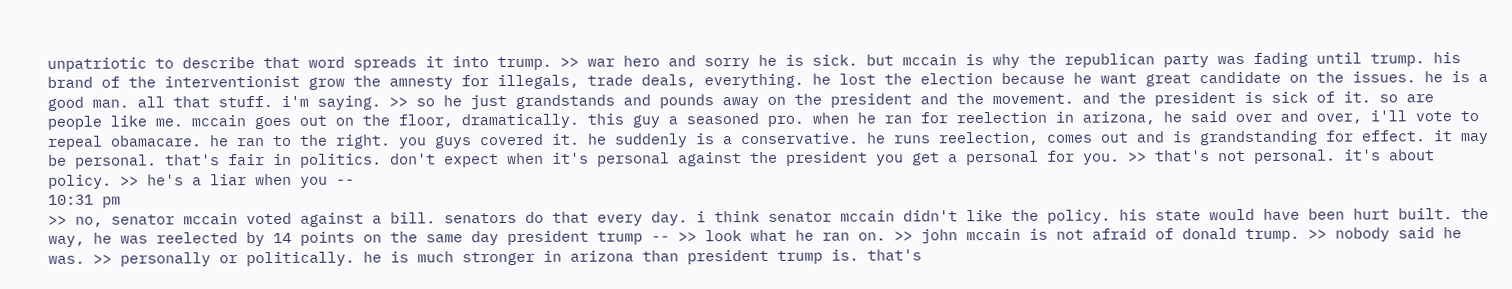unpatriotic to describe that word spreads it into trump. >> war hero and sorry he is sick. but mccain is why the republican party was fading until trump. his brand of the interventionist grow the amnesty for illegals, trade deals, everything. he lost the election because he want great candidate on the issues. he is a good man. all that stuff. i'm saying. >> so he just grandstands and pounds away on the president and the movement. and the president is sick of it. so are people like me. mccain goes out on the floor, dramatically. this guy a seasoned pro. when he ran for reelection in arizona, he said over and over, i'll vote to repeal obamacare. he ran to the right. you guys covered it. he suddenly is a conservative. he runs reelection, comes out and is grandstanding for effect. it may be personal. that's fair in politics. don't expect when it's personal against the president you get a personal for you. >> that's not personal. it's about policy. >> he's a liar when you --
10:31 pm
>> no, senator mccain voted against a bill. senators do that every day. i think senator mccain didn't like the policy. his state would have been hurt built. the way, he was reelected by 14 points on the same day president trump -- >> look what he ran on. >> john mccain is not afraid of donald trump. >> nobody said he was. >> personally or politically. he is much stronger in arizona than president trump is. that's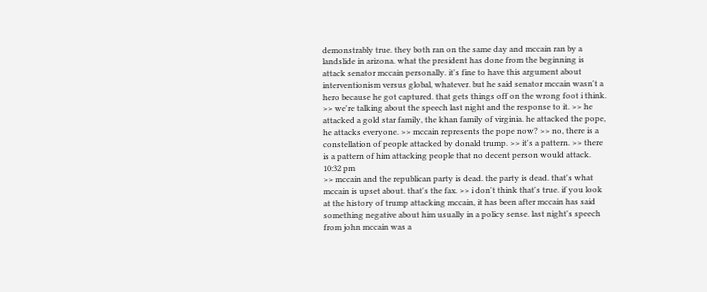demonstrably true. they both ran on the same day and mccain ran by a landslide in arizona. what the president has done from the beginning is attack senator mccain personally. it's fine to have this argument about interventionism versus global, whatever. but he said senator mccain wasn't a hero because he got captured. that gets things off on the wrong foot i think. >> we're talking about the speech last night and the response to it. >> he attacked a gold star family, the khan family of virginia. he attacked the pope, he attacks everyone. >> mccain represents the pope now? >> no, there is a constellation of people attacked by donald trump. >> it's a pattern. >> there is a pattern of him attacking people that no decent person would attack.
10:32 pm
>> mccain and the republican party is dead. the party is dead. that's what mccain is upset about. that's the fax. >> i don't think that's true. if you look at the history of trump attacking mccain, it has been after mccain has said something negative about him usually in a policy sense. last night's speech from john mccain was a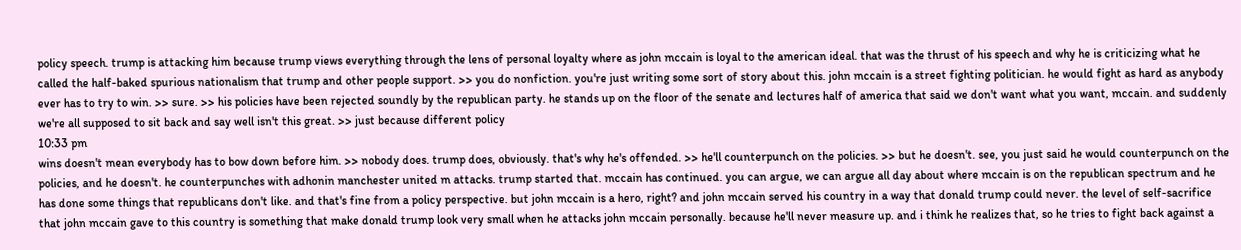policy speech. trump is attacking him because trump views everything through the lens of personal loyalty where as john mccain is loyal to the american ideal. that was the thrust of his speech and why he is criticizing what he called the half-baked spurious nationalism that trump and other people support. >> you do nonfiction. you're just writing some sort of story about this. john mccain is a street fighting politician. he would fight as hard as anybody ever has to try to win. >> sure. >> his policies have been rejected soundly by the republican party. he stands up on the floor of the senate and lectures half of america that said we don't want what you want, mccain. and suddenly we're all supposed to sit back and say well isn't this great. >> just because different policy
10:33 pm
wins doesn't mean everybody has to bow down before him. >> nobody does. trump does, obviously. that's why he's offended. >> he'll counterpunch on the policies. >> but he doesn't. see, you just said he would counterpunch on the policies, and he doesn't. he counterpunches with adhonin manchester united m attacks. trump started that. mccain has continued. you can argue, we can argue all day about where mccain is on the republican spectrum and he has done some things that republicans don't like. and that's fine from a policy perspective. but john mccain is a hero, right? and john mccain served his country in a way that donald trump could never. the level of self-sacrifice that john mccain gave to this country is something that make donald trump look very small when he attacks john mccain personally. because he'll never measure up. and i think he realizes that, so he tries to fight back against a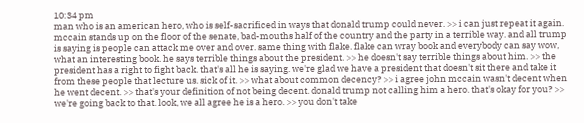10:34 pm
man who is an american hero, who is self-sacrificed in ways that donald trump could never. >> i can just repeat it again. mccain stands up on the floor of the senate, bad-mouths half of the country and the party in a terrible way. and all trump is saying is people can attack me over and over. same thing with flake. flake can wray book and everybody can say wow, what an interesting book. he says terrible things about the president. >> he doesn't say terrible things about him. >> the president has a right to fight back. that's all he is saying. we're glad we have a president that doesn't sit there and take it from these people that lecture us. sick of it. >> what about common decency? >> i agree john mccain wasn't decent when he went decent. >> that's your definition of not being decent. donald trump not calling him a hero. that's okay for you? >> we're going back to that. look, we all agree he is a hero. >> you don't take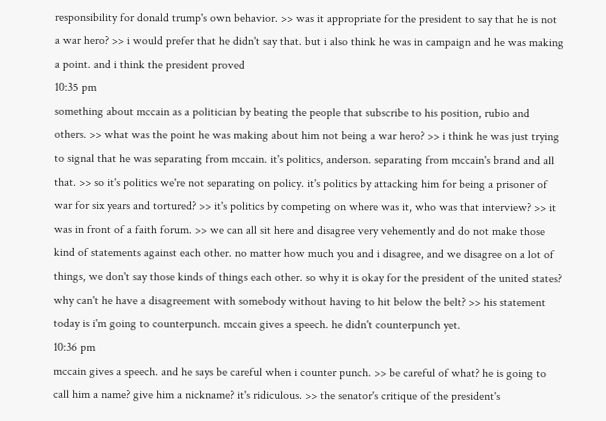responsibility for donald trump's own behavior. >> was it appropriate for the president to say that he is not a war hero? >> i would prefer that he didn't say that. but i also think he was in campaign and he was making a point. and i think the president proved
10:35 pm
something about mccain as a politician by beating the people that subscribe to his position, rubio and others. >> what was the point he was making about him not being a war hero? >> i think he was just trying to signal that he was separating from mccain. it's politics, anderson. separating from mccain's brand and all that. >> so it's politics we're not separating on policy. it's politics by attacking him for being a prisoner of war for six years and tortured? >> it's politics by competing on where was it, who was that interview? >> it was in front of a faith forum. >> we can all sit here and disagree very vehemently and do not make those kind of statements against each other. no matter how much you and i disagree, and we disagree on a lot of things, we don't say those kinds of things each other. so why it is okay for the president of the united states? why can't he have a disagreement with somebody without having to hit below the belt? >> his statement today is i'm going to counterpunch. mccain gives a speech. he didn't counterpunch yet.
10:36 pm
mccain gives a speech. and he says be careful when i counter punch. >> be careful of what? he is going to call him a name? give him a nickname? it's ridiculous. >> the senator's critique of the president's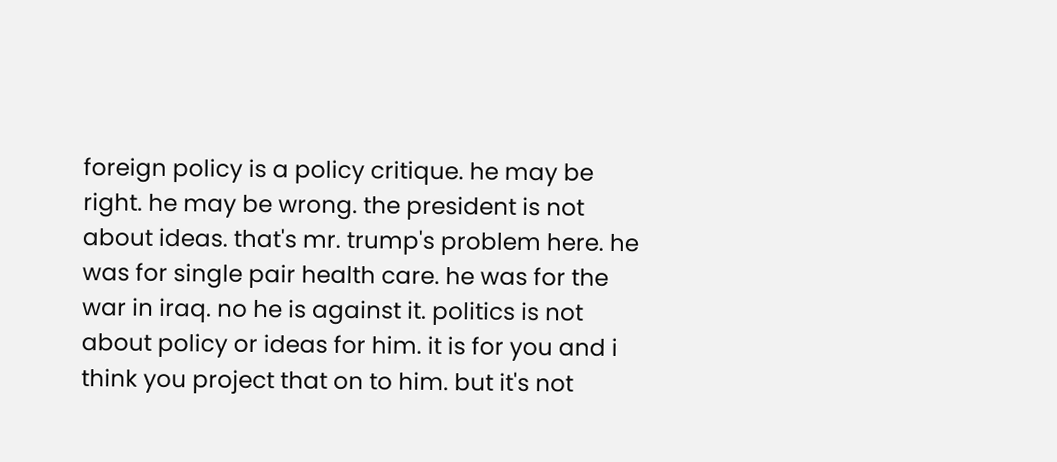foreign policy is a policy critique. he may be right. he may be wrong. the president is not about ideas. that's mr. trump's problem here. he was for single pair health care. he was for the war in iraq. no he is against it. politics is not about policy or ideas for him. it is for you and i think you project that on to him. but it's not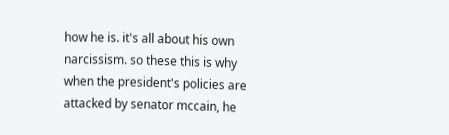how he is. it's all about his own narcissism. so these this is why when the president's policies are attacked by senator mccain, he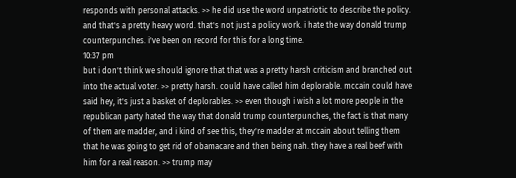responds with personal attacks. >> he did use the word unpatriotic to describe the policy. and that's a pretty heavy word. that's not just a policy work. i hate the way donald trump counterpunches. i've been on record for this for a long time.
10:37 pm
but i don't think we should ignore that that was a pretty harsh criticism and branched out into the actual voter. >> pretty harsh. could have called him deplorable. mccain could have said hey, it's just a basket of deplorables. >> even though i wish a lot more people in the republican party hated the way that donald trump counterpunches, the fact is that many of them are madder, and i kind of see this, they're madder at mccain about telling them that he was going to get rid of obamacare and then being nah. they have a real beef with him for a real reason. >> trump may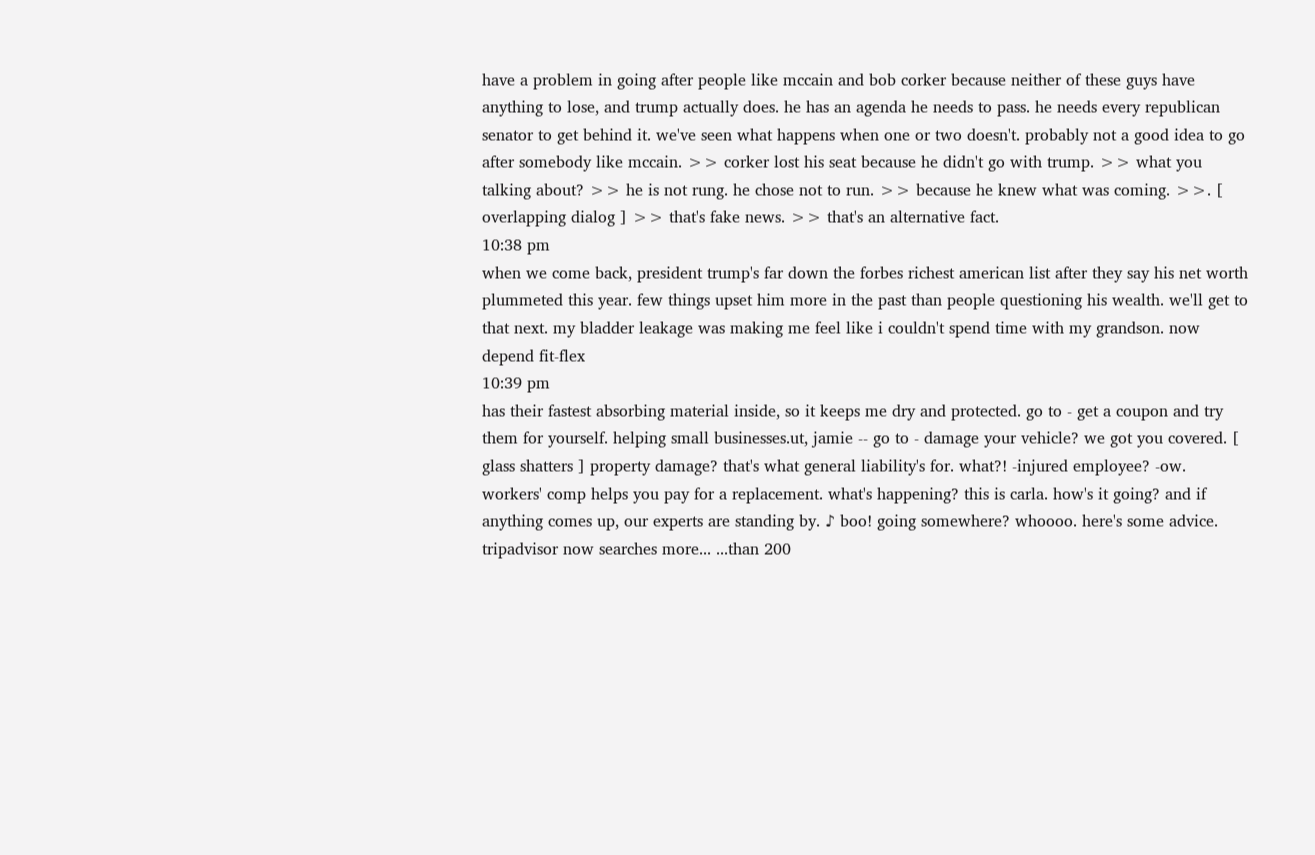have a problem in going after people like mccain and bob corker because neither of these guys have anything to lose, and trump actually does. he has an agenda he needs to pass. he needs every republican senator to get behind it. we've seen what happens when one or two doesn't. probably not a good idea to go after somebody like mccain. >> corker lost his seat because he didn't go with trump. >> what you talking about? >> he is not rung. he chose not to run. >> because he knew what was coming. >>. [ overlapping dialog ] >> that's fake news. >> that's an alternative fact.
10:38 pm
when we come back, president trump's far down the forbes richest american list after they say his net worth plummeted this year. few things upset him more in the past than people questioning his wealth. we'll get to that next. my bladder leakage was making me feel like i couldn't spend time with my grandson. now depend fit-flex
10:39 pm
has their fastest absorbing material inside, so it keeps me dry and protected. go to - get a coupon and try them for yourself. helping small businesses.ut, jamie -- go to - damage your vehicle? we got you covered. [ glass shatters ] property damage? that's what general liability's for. what?! -injured employee? -ow. workers' comp helps you pay for a replacement. what's happening? this is carla. how's it going? and if anything comes up, our experts are standing by. ♪ boo! going somewhere? whoooo. here's some advice. tripadvisor now searches more... ...than 200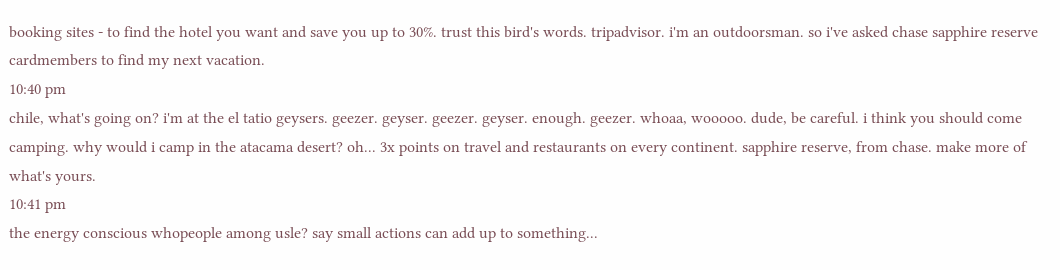booking sites - to find the hotel you want and save you up to 30%. trust this bird's words. tripadvisor. i'm an outdoorsman. so i've asked chase sapphire reserve cardmembers to find my next vacation.
10:40 pm
chile, what's going on? i'm at the el tatio geysers. geezer. geyser. geezer. geyser. enough. geezer. whoaa, wooooo. dude, be careful. i think you should come camping. why would i camp in the atacama desert? oh... 3x points on travel and restaurants on every continent. sapphire reserve, from chase. make more of what's yours.
10:41 pm
the energy conscious whopeople among usle? say small actions can add up to something...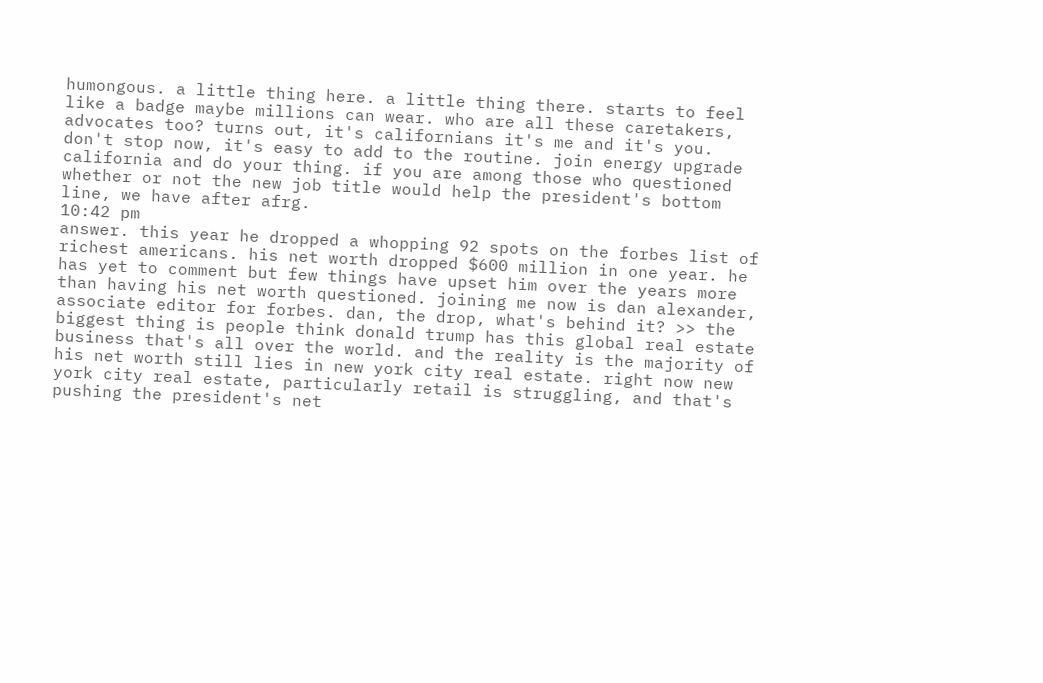humongous. a little thing here. a little thing there. starts to feel like a badge maybe millions can wear. who are all these caretakers, advocates too? turns out, it's californians it's me and it's you. don't stop now, it's easy to add to the routine. join energy upgrade california and do your thing. if you are among those who questioned whether or not the new job title would help the president's bottom line, we have after afrg.
10:42 pm
answer. this year he dropped a whopping 92 spots on the forbes list of richest americans. his net worth dropped $600 million in one year. he has yet to comment but few things have upset him over the years more than having his net worth questioned. joining me now is dan alexander, associate editor for forbes. dan, the drop, what's behind it? >> the biggest thing is people think donald trump has this global real estate business that's all over the world. and the reality is the majority of his net worth still lies in new york city real estate. right now new york city real estate, particularly retail is struggling, and that's pushing the president's net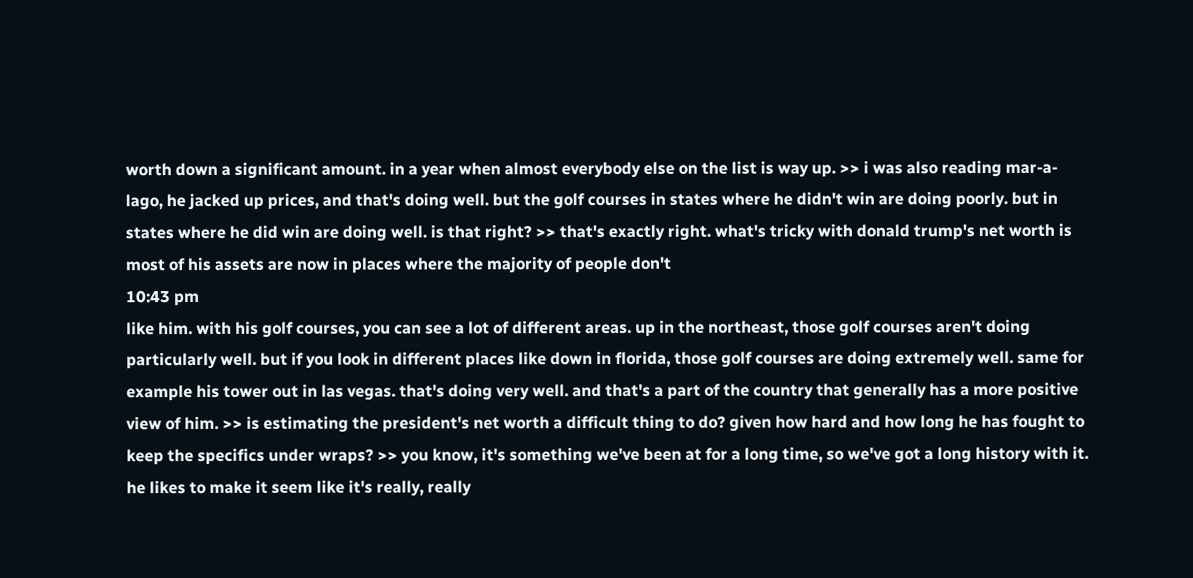worth down a significant amount. in a year when almost everybody else on the list is way up. >> i was also reading mar-a-lago, he jacked up prices, and that's doing well. but the golf courses in states where he didn't win are doing poorly. but in states where he did win are doing well. is that right? >> that's exactly right. what's tricky with donald trump's net worth is most of his assets are now in places where the majority of people don't
10:43 pm
like him. with his golf courses, you can see a lot of different areas. up in the northeast, those golf courses aren't doing particularly well. but if you look in different places like down in florida, those golf courses are doing extremely well. same for example his tower out in las vegas. that's doing very well. and that's a part of the country that generally has a more positive view of him. >> is estimating the president's net worth a difficult thing to do? given how hard and how long he has fought to keep the specifics under wraps? >> you know, it's something we've been at for a long time, so we've got a long history with it. he likes to make it seem like it's really, really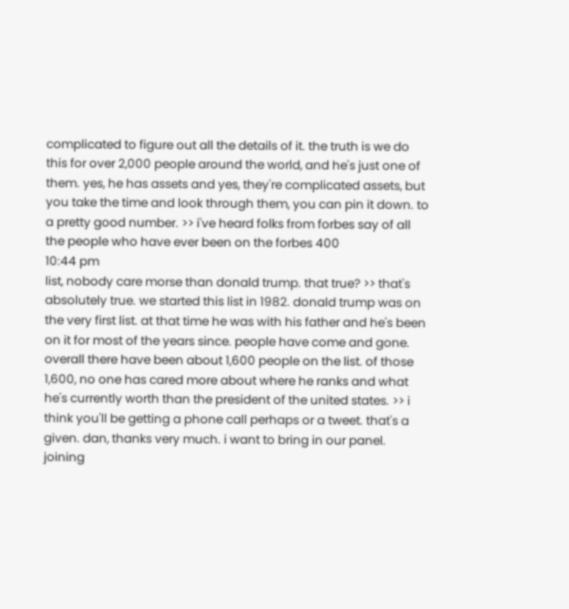complicated to figure out all the details of it. the truth is we do this for over 2,000 people around the world, and he's just one of them. yes, he has assets and yes, they're complicated assets, but you take the time and look through them, you can pin it down. to a pretty good number. >> i've heard folks from forbes say of all the people who have ever been on the forbes 400
10:44 pm
list, nobody care morse than donald trump. that true? >> that's absolutely true. we started this list in 1982. donald trump was on the very first list. at that time he was with his father and he's been on it for most of the years since. people have come and gone. overall there have been about 1,600 people on the list. of those 1,600, no one has cared more about where he ranks and what he's currently worth than the president of the united states. >> i think you'll be getting a phone call perhaps or a tweet. that's a given. dan, thanks very much. i want to bring in our panel. joining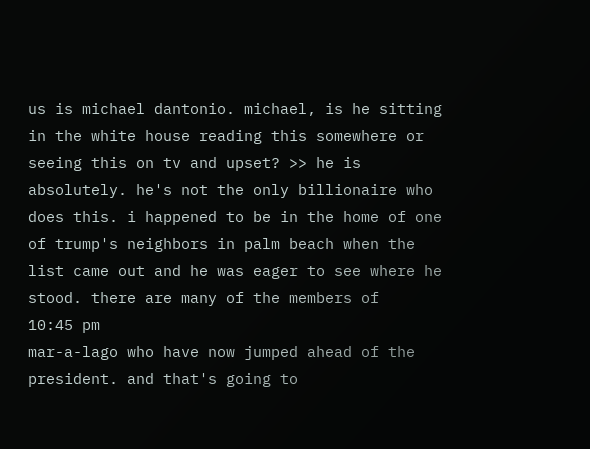us is michael dantonio. michael, is he sitting in the white house reading this somewhere or seeing this on tv and upset? >> he is absolutely. he's not the only billionaire who does this. i happened to be in the home of one of trump's neighbors in palm beach when the list came out and he was eager to see where he stood. there are many of the members of
10:45 pm
mar-a-lago who have now jumped ahead of the president. and that's going to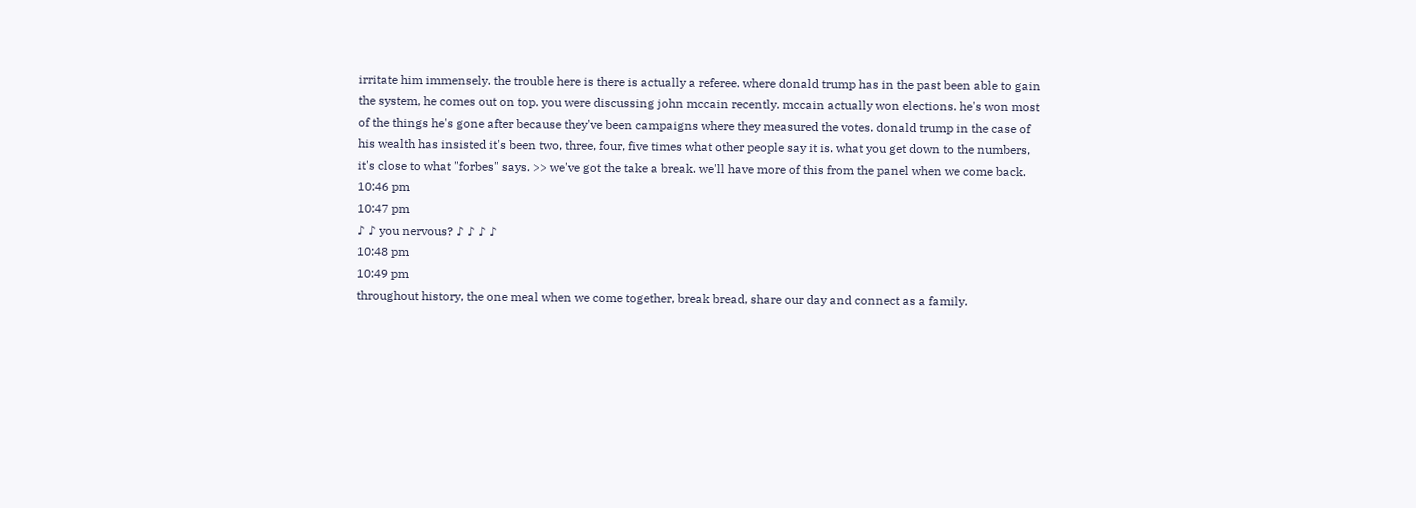irritate him immensely. the trouble here is there is actually a referee. where donald trump has in the past been able to gain the system, he comes out on top. you were discussing john mccain recently. mccain actually won elections. he's won most of the things he's gone after because they've been campaigns where they measured the votes. donald trump in the case of his wealth has insisted it's been two, three, four, five times what other people say it is. what you get down to the numbers, it's close to what "forbes" says. >> we've got the take a break. we'll have more of this from the panel when we come back.
10:46 pm
10:47 pm
♪ ♪ you nervous? ♪ ♪ ♪ ♪
10:48 pm
10:49 pm
throughout history, the one meal when we come together, break bread, share our day and connect as a family.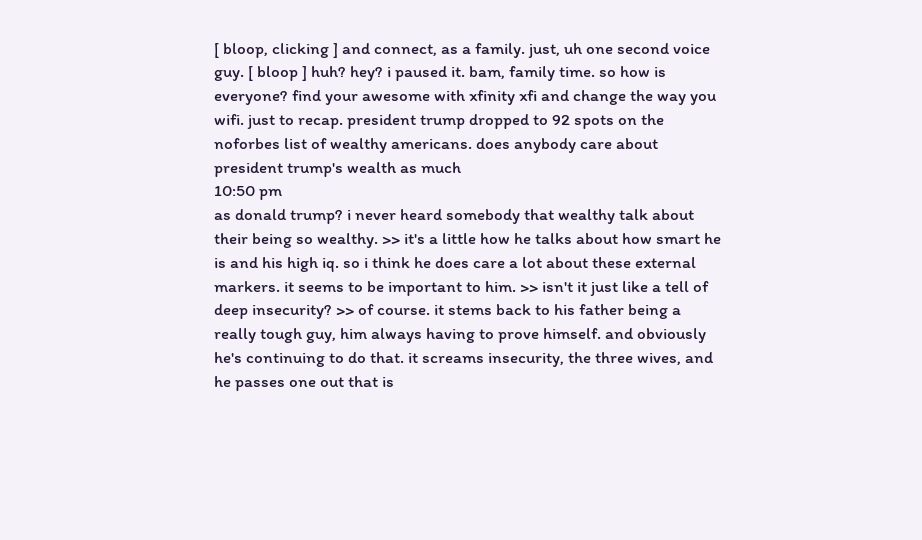[ bloop, clicking ] and connect, as a family. just, uh one second voice guy. [ bloop ] huh? hey? i paused it. bam, family time. so how is everyone? find your awesome with xfinity xfi and change the way you wifi. just to recap. president trump dropped to 92 spots on the noforbes list of wealthy americans. does anybody care about president trump's wealth as much
10:50 pm
as donald trump? i never heard somebody that wealthy talk about their being so wealthy. >> it's a little how he talks about how smart he is and his high iq. so i think he does care a lot about these external markers. it seems to be important to him. >> isn't it just like a tell of deep insecurity? >> of course. it stems back to his father being a really tough guy, him always having to prove himself. and obviously he's continuing to do that. it screams insecurity, the three wives, and he passes one out that is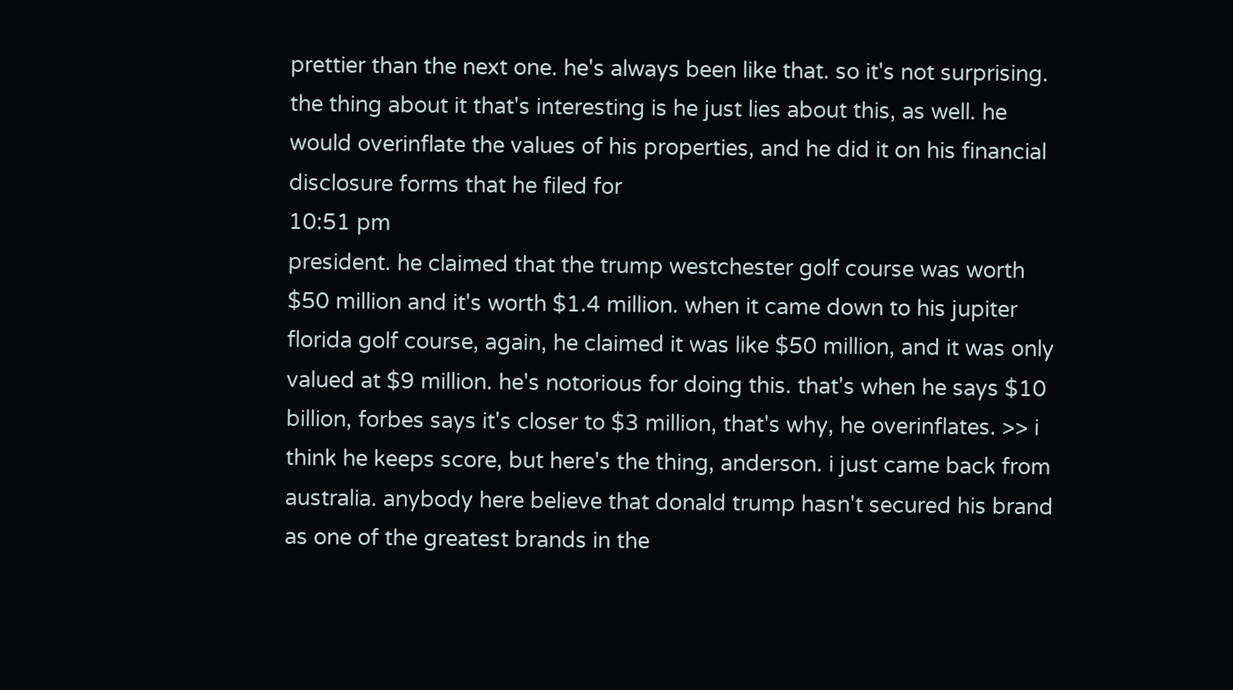prettier than the next one. he's always been like that. so it's not surprising. the thing about it that's interesting is he just lies about this, as well. he would overinflate the values of his properties, and he did it on his financial disclosure forms that he filed for
10:51 pm
president. he claimed that the trump westchester golf course was worth $50 million and it's worth $1.4 million. when it came down to his jupiter florida golf course, again, he claimed it was like $50 million, and it was only valued at $9 million. he's notorious for doing this. that's when he says $10 billion, forbes says it's closer to $3 million, that's why, he overinflates. >> i think he keeps score, but here's the thing, anderson. i just came back from australia. anybody here believe that donald trump hasn't secured his brand as one of the greatest brands in the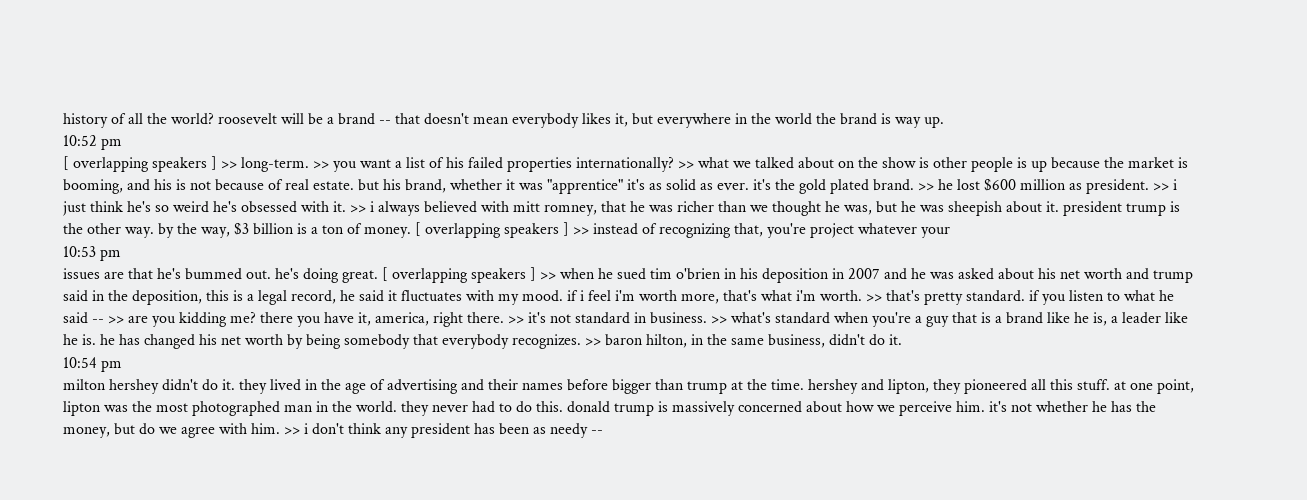history of all the world? roosevelt will be a brand -- that doesn't mean everybody likes it, but everywhere in the world the brand is way up.
10:52 pm
[ overlapping speakers ] >> long-term. >> you want a list of his failed properties internationally? >> what we talked about on the show is other people is up because the market is booming, and his is not because of real estate. but his brand, whether it was "apprentice" it's as solid as ever. it's the gold plated brand. >> he lost $600 million as president. >> i just think he's so weird he's obsessed with it. >> i always believed with mitt romney, that he was richer than we thought he was, but he was sheepish about it. president trump is the other way. by the way, $3 billion is a ton of money. [ overlapping speakers ] >> instead of recognizing that, you're project whatever your
10:53 pm
issues are that he's bummed out. he's doing great. [ overlapping speakers ] >> when he sued tim o'brien in his deposition in 2007 and he was asked about his net worth and trump said in the deposition, this is a legal record, he said it fluctuates with my mood. if i feel i'm worth more, that's what i'm worth. >> that's pretty standard. if you listen to what he said -- >> are you kidding me? there you have it, america, right there. >> it's not standard in business. >> what's standard when you're a guy that is a brand like he is, a leader like he is. he has changed his net worth by being somebody that everybody recognizes. >> baron hilton, in the same business, didn't do it.
10:54 pm
milton hershey didn't do it. they lived in the age of advertising and their names before bigger than trump at the time. hershey and lipton, they pioneered all this stuff. at one point, lipton was the most photographed man in the world. they never had to do this. donald trump is massively concerned about how we perceive him. it's not whether he has the money, but do we agree with him. >> i don't think any president has been as needy --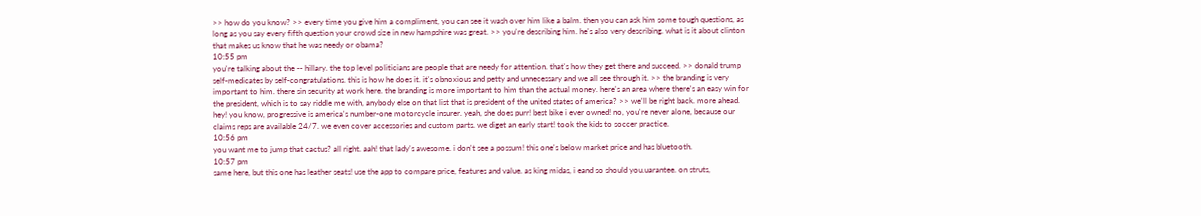>> how do you know? >> every time you give him a compliment, you can see it wash over him like a balm. then you can ask him some tough questions, as long as you say every fifth question your crowd size in new hampshire was great. >> you're describing him. he's also very describing. what is it about clinton that makes us know that he was needy or obama?
10:55 pm
you're talking about the -- hillary. the top level politicians are people that are needy for attention. that's how they get there and succeed. >> donald trump self-medicates by self-congratulations. this is how he does it. it's obnoxious and petty and unnecessary and we all see through it. >> the branding is very important to him. there sin security at work here. the branding is more important to him than the actual money. here's an area where there's an easy win for the president, which is to say riddle me with, anybody else on that list that is president of the united states of america? >> we'll be right back. more ahead. hey! you know, progressive is america's number-one motorcycle insurer. yeah, she does purr! best bike i ever owned! no, you're never alone, because our claims reps are available 24/7. we even cover accessories and custom parts. we diget an early start! took the kids to soccer practice.
10:56 pm
you want me to jump that cactus? all right. aah! that lady's awesome. i don't see a possum! this one's below market price and has bluetooth.
10:57 pm
same here, but this one has leather seats! use the app to compare price, features and value. as king midas, i eand so should you.uarantee. on struts,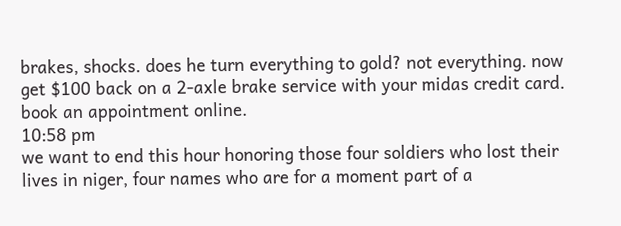brakes, shocks. does he turn everything to gold? not everything. now get $100 back on a 2-axle brake service with your midas credit card. book an appointment online.
10:58 pm
we want to end this hour honoring those four soldiers who lost their lives in niger, four names who are for a moment part of a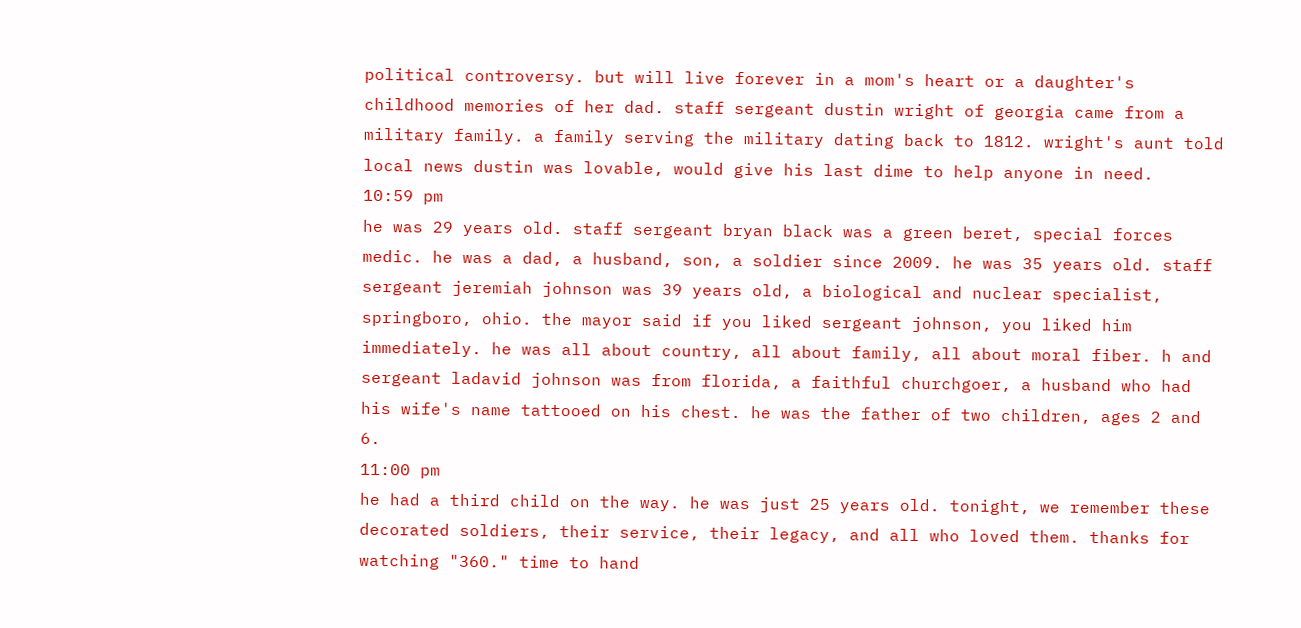political controversy. but will live forever in a mom's heart or a daughter's childhood memories of her dad. staff sergeant dustin wright of georgia came from a military family. a family serving the military dating back to 1812. wright's aunt told local news dustin was lovable, would give his last dime to help anyone in need.
10:59 pm
he was 29 years old. staff sergeant bryan black was a green beret, special forces medic. he was a dad, a husband, son, a soldier since 2009. he was 35 years old. staff sergeant jeremiah johnson was 39 years old, a biological and nuclear specialist, springboro, ohio. the mayor said if you liked sergeant johnson, you liked him immediately. he was all about country, all about family, all about moral fiber. h and sergeant ladavid johnson was from florida, a faithful churchgoer, a husband who had his wife's name tattooed on his chest. he was the father of two children, ages 2 and 6.
11:00 pm
he had a third child on the way. he was just 25 years old. tonight, we remember these decorated soldiers, their service, their legacy, and all who loved them. thanks for watching "360." time to hand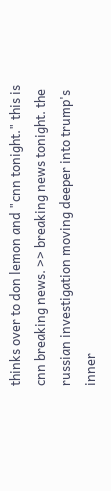thinks over to don lemon and "cnn tonight." this is cnn breaking news. >> breaking news tonight. the russian investigation moving deeper into trump's inner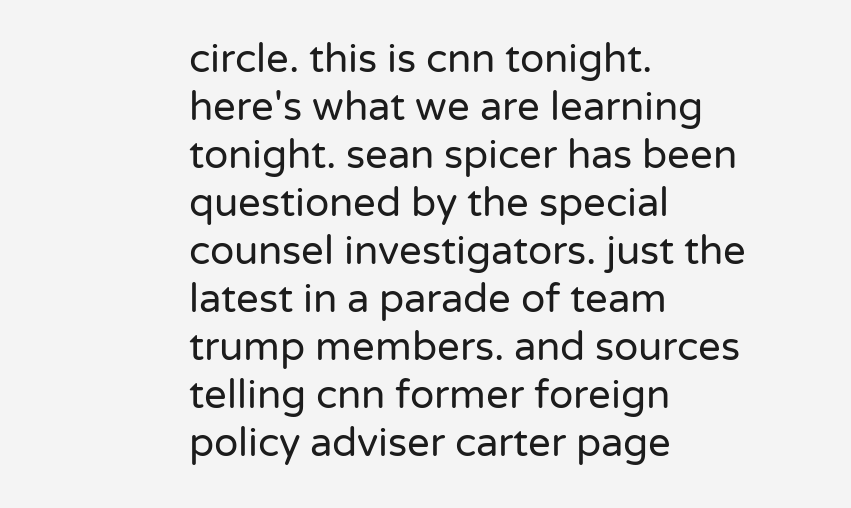circle. this is cnn tonight. here's what we are learning tonight. sean spicer has been questioned by the special counsel investigators. just the latest in a parade of team trump members. and sources telling cnn former foreign policy adviser carter page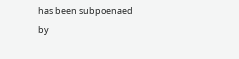has been subpoenaed by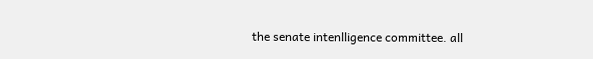the senate intenlligence committee. all